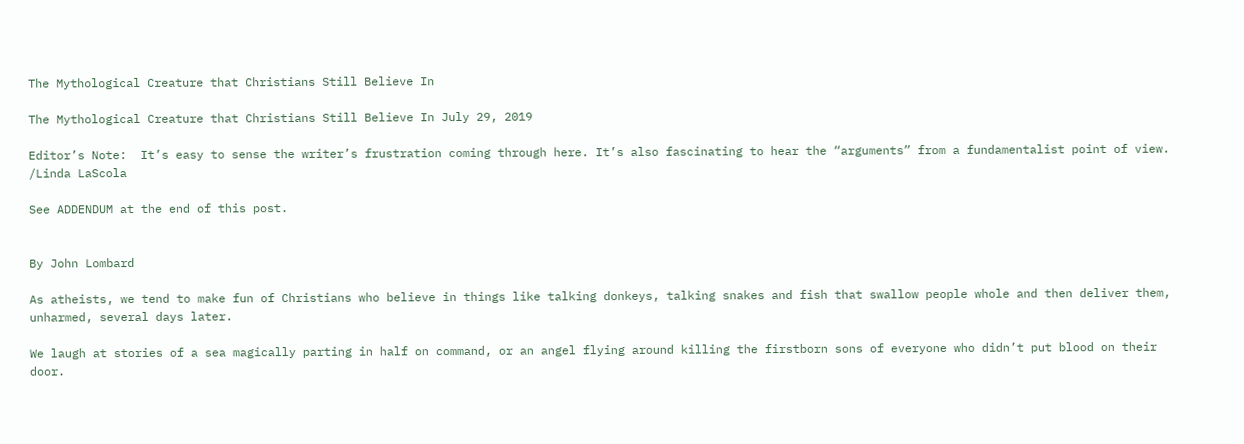The Mythological Creature that Christians Still Believe In

The Mythological Creature that Christians Still Believe In July 29, 2019

Editor’s Note:  It’s easy to sense the writer’s frustration coming through here. It’s also fascinating to hear the “arguments” from a fundamentalist point of view.  /Linda LaScola

See ADDENDUM at the end of this post.


By John Lombard

As atheists, we tend to make fun of Christians who believe in things like talking donkeys, talking snakes and fish that swallow people whole and then deliver them, unharmed, several days later.

We laugh at stories of a sea magically parting in half on command, or an angel flying around killing the firstborn sons of everyone who didn’t put blood on their door.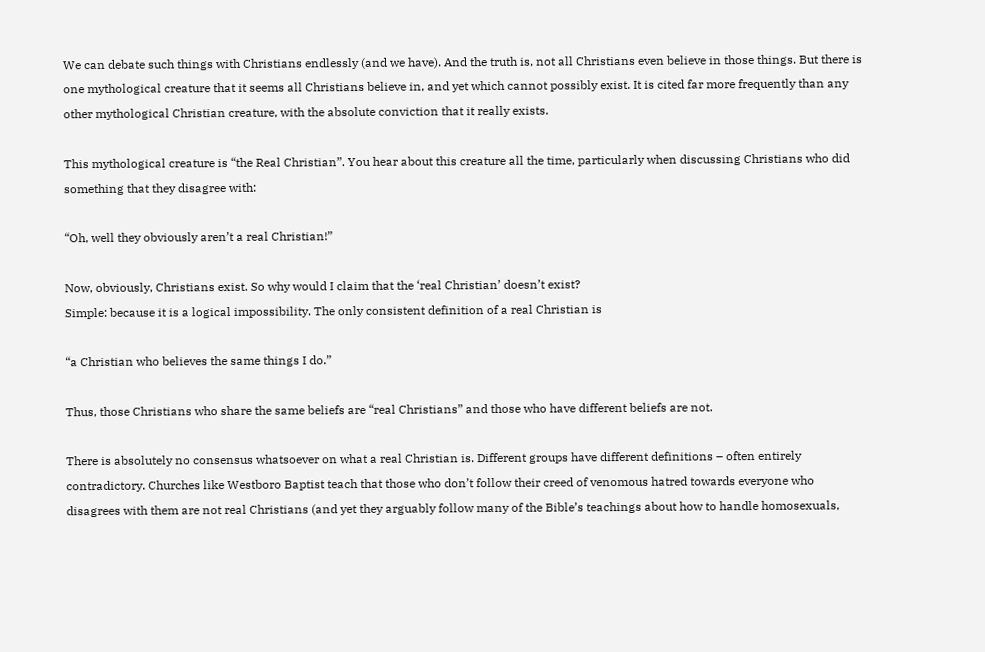We can debate such things with Christians endlessly (and we have). And the truth is, not all Christians even believe in those things. But there is one mythological creature that it seems all Christians believe in, and yet which cannot possibly exist. It is cited far more frequently than any other mythological Christian creature, with the absolute conviction that it really exists.

This mythological creature is “the Real Christian”. You hear about this creature all the time, particularly when discussing Christians who did something that they disagree with:

“Oh, well they obviously aren’t a real Christian!”

Now, obviously, Christians exist. So why would I claim that the ‘real Christian’ doesn’t exist?
Simple: because it is a logical impossibility. The only consistent definition of a real Christian is

“a Christian who believes the same things I do.”

Thus, those Christians who share the same beliefs are “real Christians” and those who have different beliefs are not.

There is absolutely no consensus whatsoever on what a real Christian is. Different groups have different definitions – often entirely contradictory. Churches like Westboro Baptist teach that those who don’t follow their creed of venomous hatred towards everyone who disagrees with them are not real Christians (and yet they arguably follow many of the Bible’s teachings about how to handle homosexuals,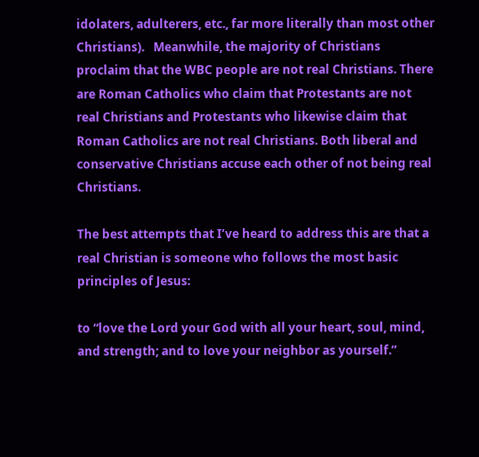idolaters, adulterers, etc., far more literally than most other Christians).   Meanwhile, the majority of Christians proclaim that the WBC people are not real Christians. There are Roman Catholics who claim that Protestants are not real Christians and Protestants who likewise claim that Roman Catholics are not real Christians. Both liberal and conservative Christians accuse each other of not being real Christians.

The best attempts that I’ve heard to address this are that a real Christian is someone who follows the most basic principles of Jesus:

to “love the Lord your God with all your heart, soul, mind, and strength; and to love your neighbor as yourself.”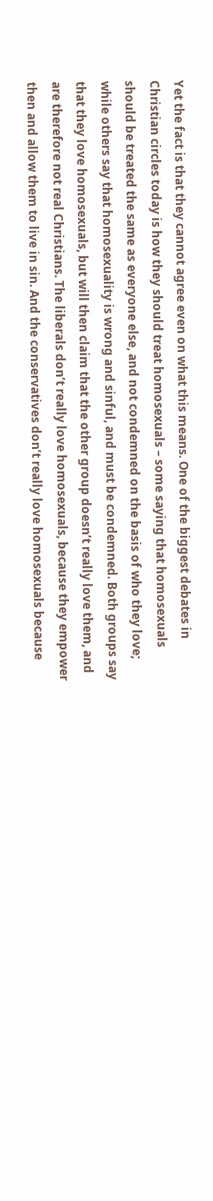Yet the fact is that they cannot agree even on what this means. One of the biggest debates in Christian circles today is how they should treat homosexuals – some saying that homosexuals should be treated the same as everyone else, and not condemned on the basis of who they love; while others say that homosexuality is wrong and sinful, and must be condemned. Both groups say that they love homosexuals, but will then claim that the other group doesn’t really love them, and are therefore not real Christians. The liberals don’t really love homosexuals, because they empower then and allow them to live in sin. And the conservatives don’t really love homosexuals because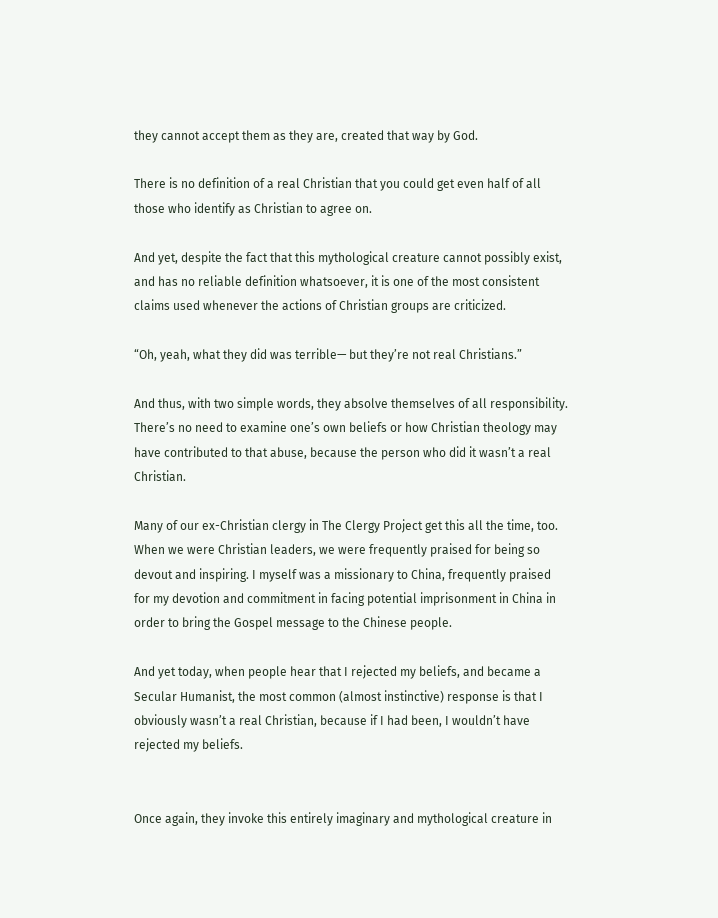they cannot accept them as they are, created that way by God.

There is no definition of a real Christian that you could get even half of all those who identify as Christian to agree on.

And yet, despite the fact that this mythological creature cannot possibly exist, and has no reliable definition whatsoever, it is one of the most consistent claims used whenever the actions of Christian groups are criticized.

“Oh, yeah, what they did was terrible— but they’re not real Christians.”

And thus, with two simple words, they absolve themselves of all responsibility. There’s no need to examine one’s own beliefs or how Christian theology may have contributed to that abuse, because the person who did it wasn’t a real Christian.

Many of our ex-Christian clergy in The Clergy Project get this all the time, too. When we were Christian leaders, we were frequently praised for being so devout and inspiring. I myself was a missionary to China, frequently praised for my devotion and commitment in facing potential imprisonment in China in order to bring the Gospel message to the Chinese people.

And yet today, when people hear that I rejected my beliefs, and became a Secular Humanist, the most common (almost instinctive) response is that I obviously wasn’t a real Christian, because if I had been, I wouldn’t have rejected my beliefs.


Once again, they invoke this entirely imaginary and mythological creature in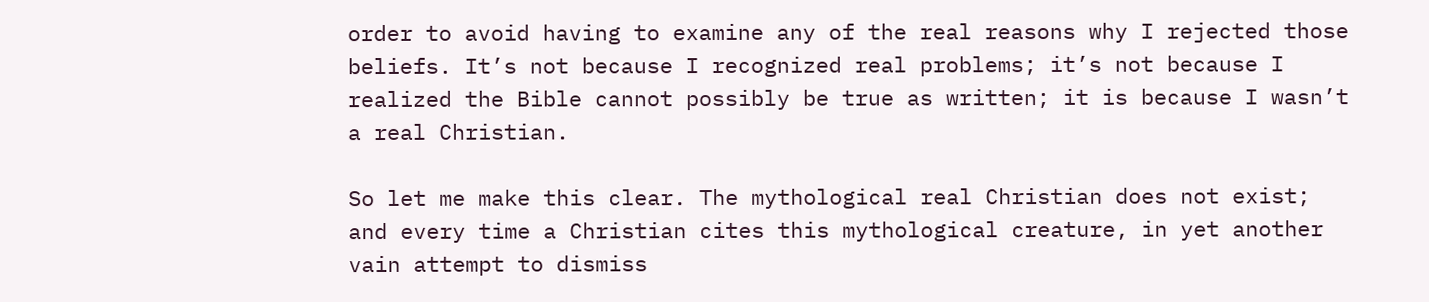order to avoid having to examine any of the real reasons why I rejected those beliefs. It’s not because I recognized real problems; it’s not because I realized the Bible cannot possibly be true as written; it is because I wasn’t a real Christian.

So let me make this clear. The mythological real Christian does not exist; and every time a Christian cites this mythological creature, in yet another vain attempt to dismiss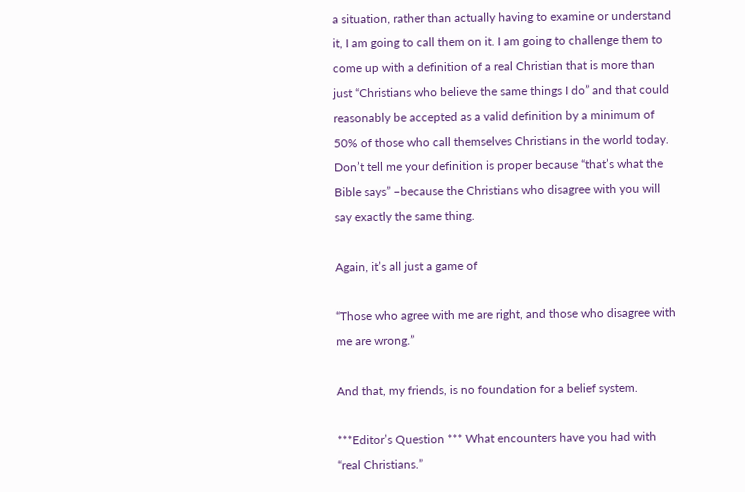a situation, rather than actually having to examine or understand it, I am going to call them on it. I am going to challenge them to come up with a definition of a real Christian that is more than just “Christians who believe the same things I do” and that could reasonably be accepted as a valid definition by a minimum of 50% of those who call themselves Christians in the world today. Don’t tell me your definition is proper because “that’s what the Bible says” –because the Christians who disagree with you will say exactly the same thing.

Again, it’s all just a game of

“Those who agree with me are right, and those who disagree with me are wrong.”

And that, my friends, is no foundation for a belief system.

***Editor’s Question *** What encounters have you had with “real Christians.”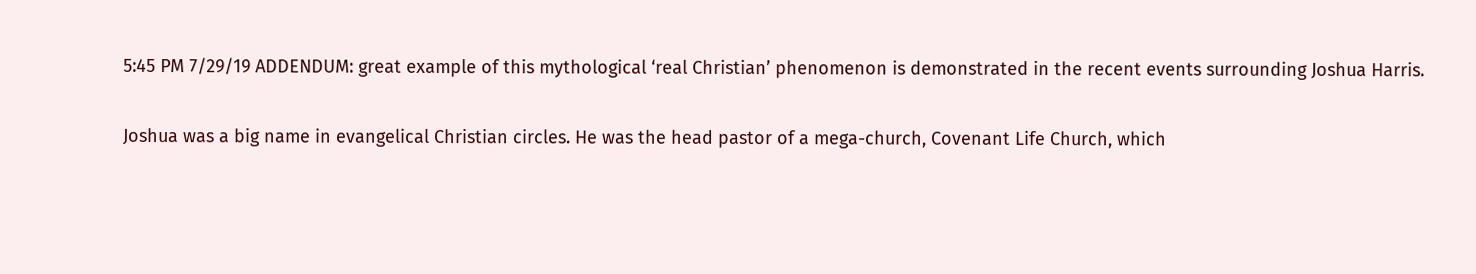5:45 PM 7/29/19 ADDENDUM: great example of this mythological ‘real Christian’ phenomenon is demonstrated in the recent events surrounding Joshua Harris.

Joshua was a big name in evangelical Christian circles. He was the head pastor of a mega-church, Covenant Life Church, which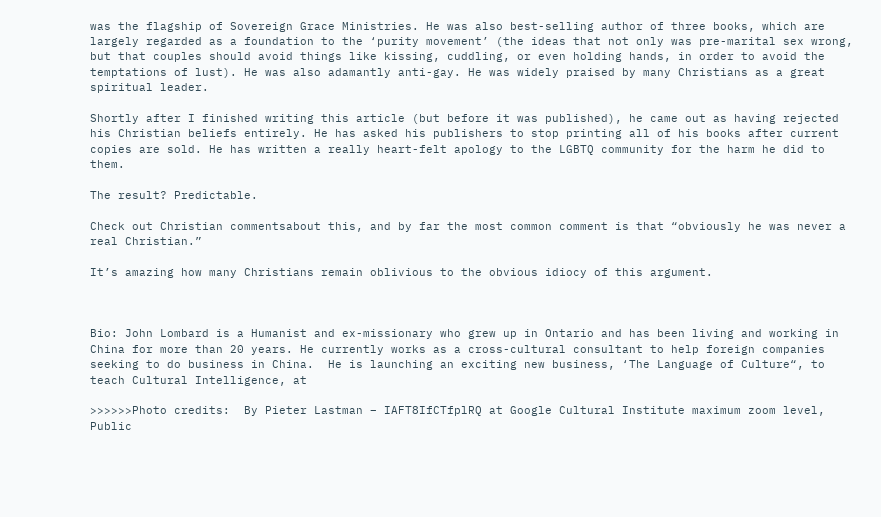was the flagship of Sovereign Grace Ministries. He was also best-selling author of three books, which are largely regarded as a foundation to the ‘purity movement’ (the ideas that not only was pre-marital sex wrong, but that couples should avoid things like kissing, cuddling, or even holding hands, in order to avoid the temptations of lust). He was also adamantly anti-gay. He was widely praised by many Christians as a great spiritual leader.

Shortly after I finished writing this article (but before it was published), he came out as having rejected his Christian beliefs entirely. He has asked his publishers to stop printing all of his books after current copies are sold. He has written a really heart-felt apology to the LGBTQ community for the harm he did to them.

The result? Predictable.

Check out Christian commentsabout this, and by far the most common comment is that “obviously he was never a real Christian.”

It’s amazing how many Christians remain oblivious to the obvious idiocy of this argument.



Bio: John Lombard is a Humanist and ex-missionary who grew up in Ontario and has been living and working in China for more than 20 years. He currently works as a cross-cultural consultant to help foreign companies seeking to do business in China.  He is launching an exciting new business, ‘The Language of Culture“, to teach Cultural Intelligence, at

>>>>>>Photo credits:  By Pieter Lastman – IAFT8IfCTfplRQ at Google Cultural Institute maximum zoom level, Public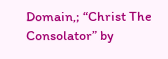Domain,; “Christ The Consolator” by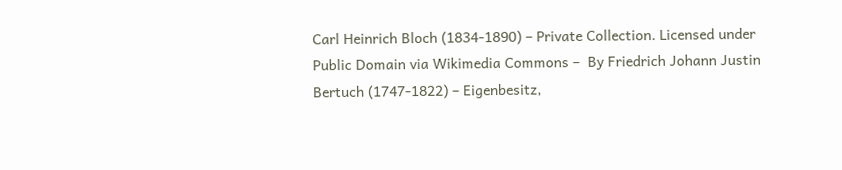Carl Heinrich Bloch (1834-1890) – Private Collection. Licensed under Public Domain via Wikimedia Commons –  By Friedrich Johann Justin Bertuch (1747-1822) – Eigenbesitz,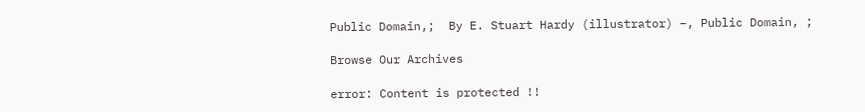Public Domain,;  By E. Stuart Hardy (illustrator) –, Public Domain, ;

Browse Our Archives

error: Content is protected !!